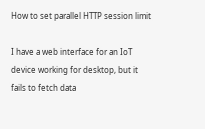How to set parallel HTTP session limit

I have a web interface for an IoT device working for desktop, but it fails to fetch data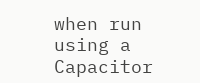when run using a Capacitor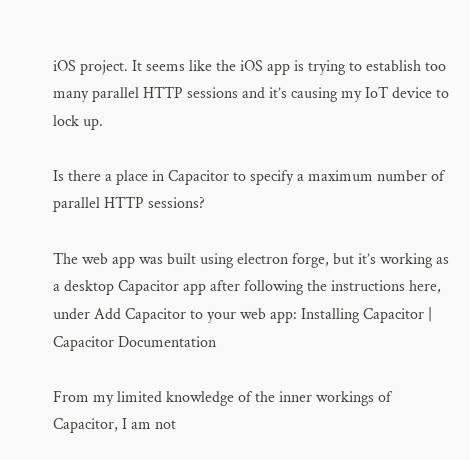iOS project. It seems like the iOS app is trying to establish too many parallel HTTP sessions and it’s causing my IoT device to lock up.

Is there a place in Capacitor to specify a maximum number of parallel HTTP sessions?

The web app was built using electron forge, but it’s working as a desktop Capacitor app after following the instructions here, under Add Capacitor to your web app: Installing Capacitor | Capacitor Documentation

From my limited knowledge of the inner workings of Capacitor, I am not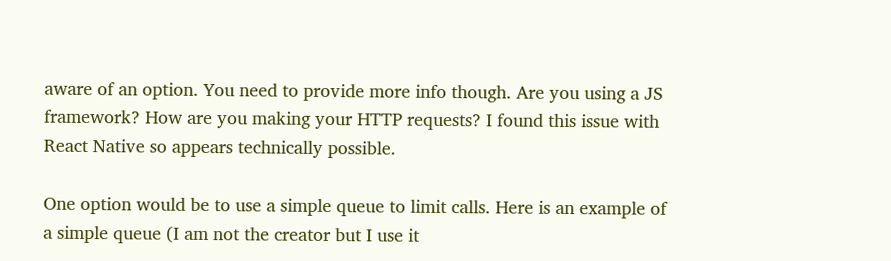aware of an option. You need to provide more info though. Are you using a JS framework? How are you making your HTTP requests? I found this issue with React Native so appears technically possible.

One option would be to use a simple queue to limit calls. Here is an example of a simple queue (I am not the creator but I use it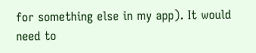for something else in my app). It would need to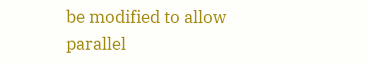be modified to allow parallel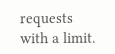requests with a limit.